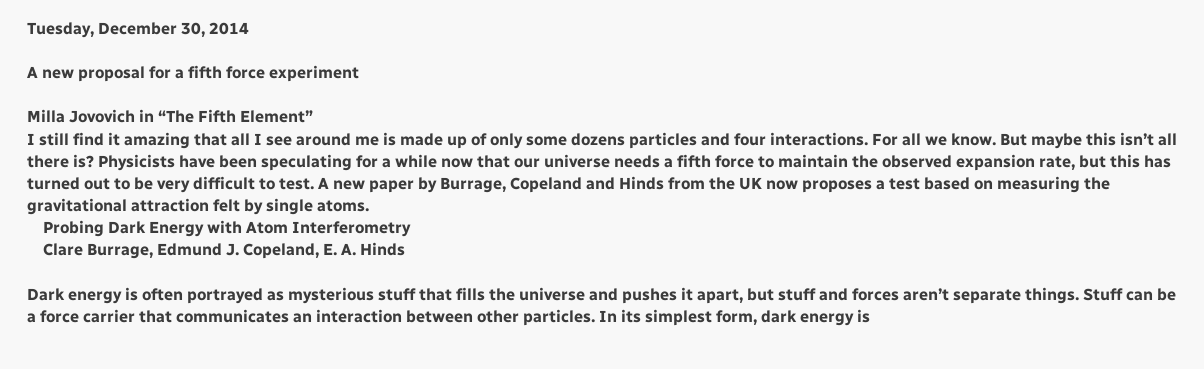Tuesday, December 30, 2014

A new proposal for a fifth force experiment

Milla Jovovich in “The Fifth Element”
I still find it amazing that all I see around me is made up of only some dozens particles and four interactions. For all we know. But maybe this isn’t all there is? Physicists have been speculating for a while now that our universe needs a fifth force to maintain the observed expansion rate, but this has turned out to be very difficult to test. A new paper by Burrage, Copeland and Hinds from the UK now proposes a test based on measuring the gravitational attraction felt by single atoms.
    Probing Dark Energy with Atom Interferometry
    Clare Burrage, Edmund J. Copeland, E. A. Hinds

Dark energy is often portrayed as mysterious stuff that fills the universe and pushes it apart, but stuff and forces aren’t separate things. Stuff can be a force carrier that communicates an interaction between other particles. In its simplest form, dark energy is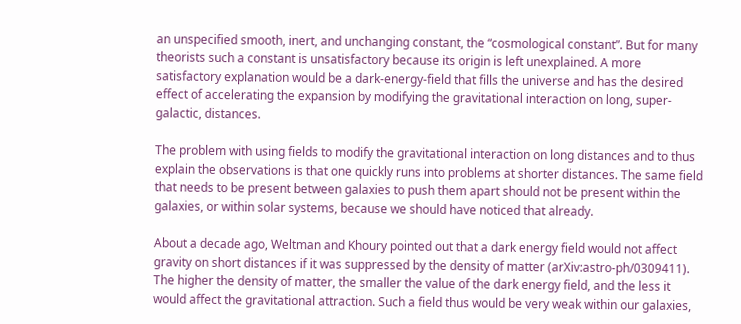an unspecified smooth, inert, and unchanging constant, the “cosmological constant”. But for many theorists such a constant is unsatisfactory because its origin is left unexplained. A more satisfactory explanation would be a dark-energy-field that fills the universe and has the desired effect of accelerating the expansion by modifying the gravitational interaction on long, super-galactic, distances.

The problem with using fields to modify the gravitational interaction on long distances and to thus explain the observations is that one quickly runs into problems at shorter distances. The same field that needs to be present between galaxies to push them apart should not be present within the galaxies, or within solar systems, because we should have noticed that already.

About a decade ago, Weltman and Khoury pointed out that a dark energy field would not affect gravity on short distances if it was suppressed by the density of matter (arXiv:astro-ph/0309411). The higher the density of matter, the smaller the value of the dark energy field, and the less it would affect the gravitational attraction. Such a field thus would be very weak within our galaxies,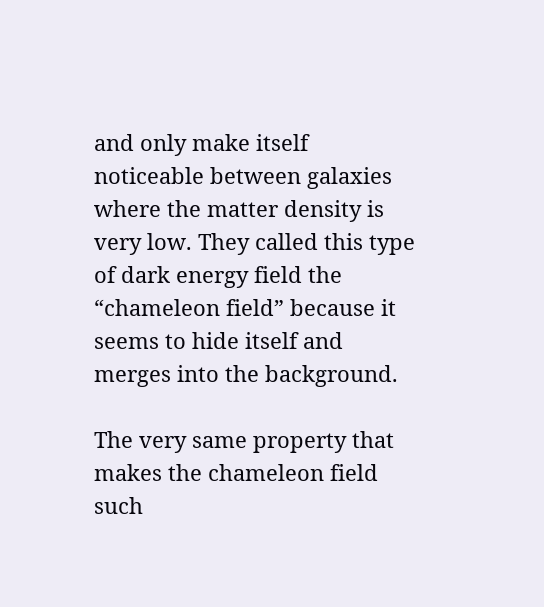and only make itself noticeable between galaxies where the matter density is very low. They called this type of dark energy field the “chameleon field” because it seems to hide itself and merges into the background.

The very same property that makes the chameleon field such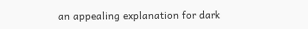an appealing explanation for dark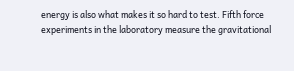energy is also what makes it so hard to test. Fifth force experiments in the laboratory measure the gravitational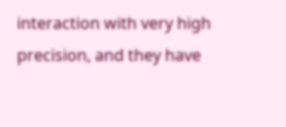interaction with very high precision, and they have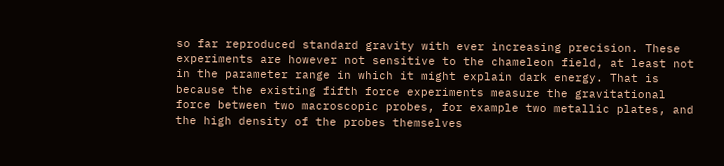so far reproduced standard gravity with ever increasing precision. These experiments are however not sensitive to the chameleon field, at least not in the parameter range in which it might explain dark energy. That is because the existing fifth force experiments measure the gravitational force between two macroscopic probes, for example two metallic plates, and the high density of the probes themselves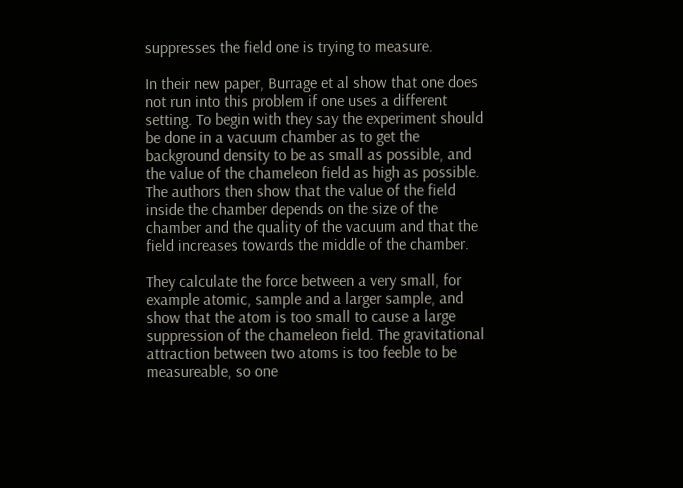suppresses the field one is trying to measure.

In their new paper, Burrage et al show that one does not run into this problem if one uses a different setting. To begin with they say the experiment should be done in a vacuum chamber as to get the background density to be as small as possible, and the value of the chameleon field as high as possible. The authors then show that the value of the field inside the chamber depends on the size of the chamber and the quality of the vacuum and that the field increases towards the middle of the chamber.

They calculate the force between a very small, for example atomic, sample and a larger sample, and show that the atom is too small to cause a large suppression of the chameleon field. The gravitational attraction between two atoms is too feeble to be measureable, so one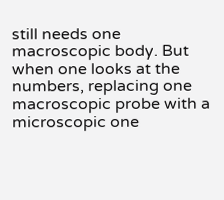still needs one macroscopic body. But when one looks at the numbers, replacing one macroscopic probe with a microscopic one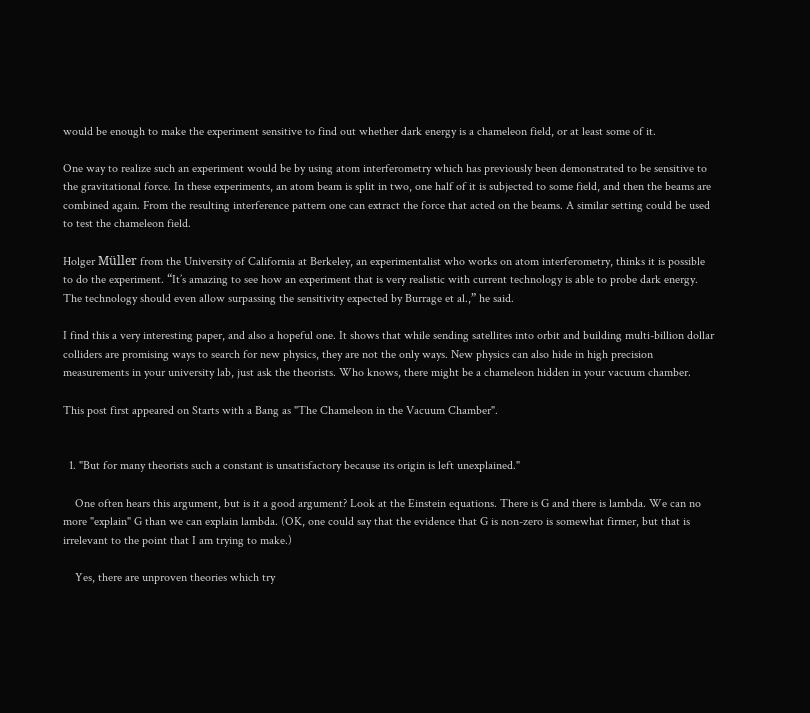would be enough to make the experiment sensitive to find out whether dark energy is a chameleon field, or at least some of it.

One way to realize such an experiment would be by using atom interferometry which has previously been demonstrated to be sensitive to the gravitational force. In these experiments, an atom beam is split in two, one half of it is subjected to some field, and then the beams are combined again. From the resulting interference pattern one can extract the force that acted on the beams. A similar setting could be used to test the chameleon field.

Holger Müller from the University of California at Berkeley, an experimentalist who works on atom interferometry, thinks it is possible to do the experiment. “It’s amazing to see how an experiment that is very realistic with current technology is able to probe dark energy. The technology should even allow surpassing the sensitivity expected by Burrage et al.,” he said.

I find this a very interesting paper, and also a hopeful one. It shows that while sending satellites into orbit and building multi-billion dollar colliders are promising ways to search for new physics, they are not the only ways. New physics can also hide in high precision measurements in your university lab, just ask the theorists. Who knows, there might be a chameleon hidden in your vacuum chamber.

This post first appeared on Starts with a Bang as "The Chameleon in the Vacuum Chamber".


  1. "But for many theorists such a constant is unsatisfactory because its origin is left unexplained."

    One often hears this argument, but is it a good argument? Look at the Einstein equations. There is G and there is lambda. We can no more "explain" G than we can explain lambda. (OK, one could say that the evidence that G is non-zero is somewhat firmer, but that is irrelevant to the point that I am trying to make.)

    Yes, there are unproven theories which try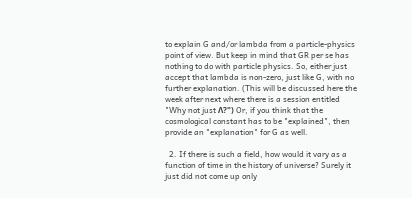to explain G and/or lambda from a particle-physics point of view. But keep in mind that GR per se has nothing to do with particle physics. So, either just accept that lambda is non-zero, just like G, with no further explanation. (This will be discussed here the week after next where there is a session entitled "Why not just Λ?") Or, if you think that the cosmological constant has to be "explained", then provide an "explanation" for G as well.

  2. If there is such a field, how would it vary as a function of time in the history of universe? Surely it just did not come up only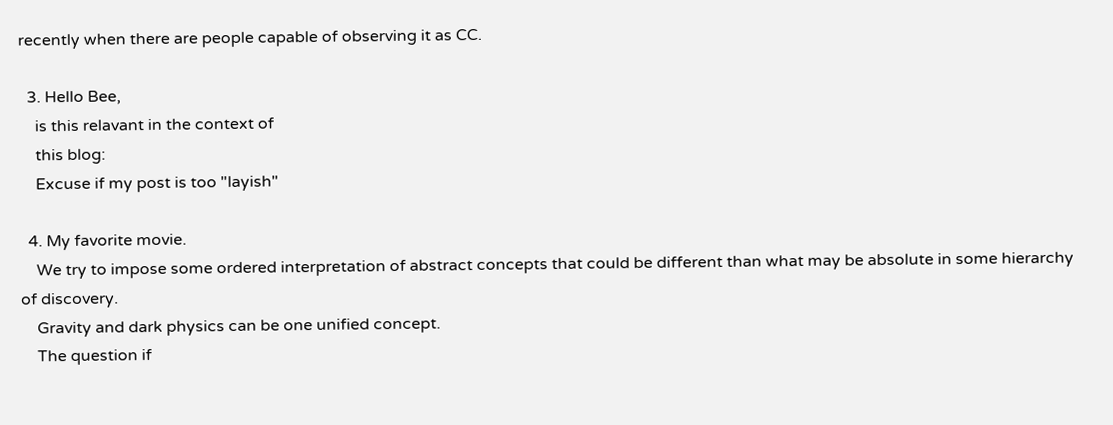recently when there are people capable of observing it as CC.

  3. Hello Bee,
    is this relavant in the context of
    this blog:
    Excuse if my post is too "layish"

  4. My favorite movie.
    We try to impose some ordered interpretation of abstract concepts that could be different than what may be absolute in some hierarchy of discovery.
    Gravity and dark physics can be one unified concept.
    The question if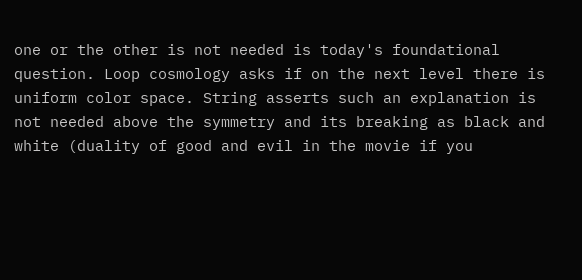one or the other is not needed is today's foundational question. Loop cosmology asks if on the next level there is uniform color space. String asserts such an explanation is not needed above the symmetry and its breaking as black and white (duality of good and evil in the movie if you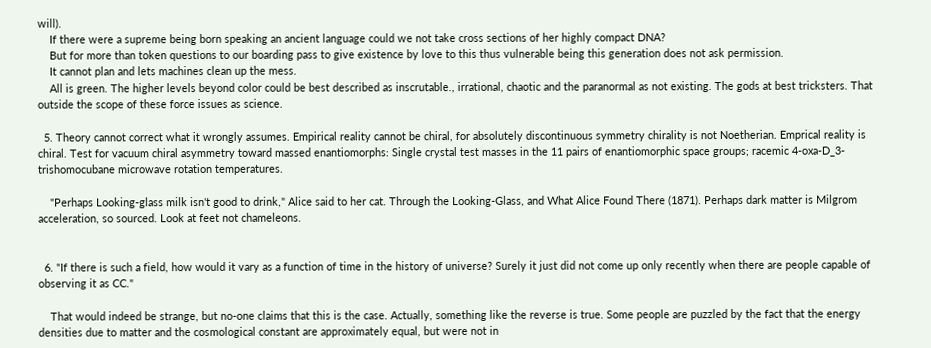will).
    If there were a supreme being born speaking an ancient language could we not take cross sections of her highly compact DNA?
    But for more than token questions to our boarding pass to give existence by love to this thus vulnerable being this generation does not ask permission.
    It cannot plan and lets machines clean up the mess.
    All is green. The higher levels beyond color could be best described as inscrutable., irrational, chaotic and the paranormal as not existing. The gods at best tricksters. That outside the scope of these force issues as science.

  5. Theory cannot correct what it wrongly assumes. Empirical reality cannot be chiral, for absolutely discontinuous symmetry chirality is not Noetherian. Emprical reality is chiral. Test for vacuum chiral asymmetry toward massed enantiomorphs: Single crystal test masses in the 11 pairs of enantiomorphic space groups; racemic 4-oxa-D_3-trishomocubane microwave rotation temperatures.

    "Perhaps Looking-glass milk isn't good to drink," Alice said to her cat. Through the Looking-Glass, and What Alice Found There (1871). Perhaps dark matter is Milgrom acceleration, so sourced. Look at feet not chameleons.


  6. "If there is such a field, how would it vary as a function of time in the history of universe? Surely it just did not come up only recently when there are people capable of observing it as CC."

    That would indeed be strange, but no-one claims that this is the case. Actually, something like the reverse is true. Some people are puzzled by the fact that the energy densities due to matter and the cosmological constant are approximately equal, but were not in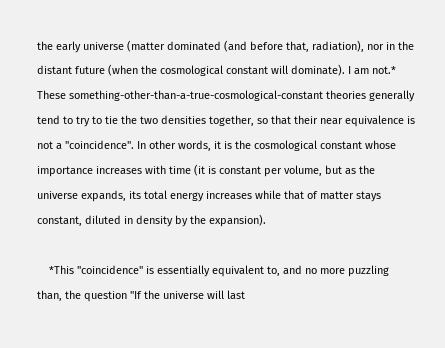the early universe (matter dominated (and before that, radiation), nor in the distant future (when the cosmological constant will dominate). I am not.* These something-other-than-a-true-cosmological-constant theories generally tend to try to tie the two densities together, so that their near equivalence is not a "coincidence". In other words, it is the cosmological constant whose importance increases with time (it is constant per volume, but as the universe expands, its total energy increases while that of matter stays constant, diluted in density by the expansion).

    *This "coincidence" is essentially equivalent to, and no more puzzling than, the question "If the universe will last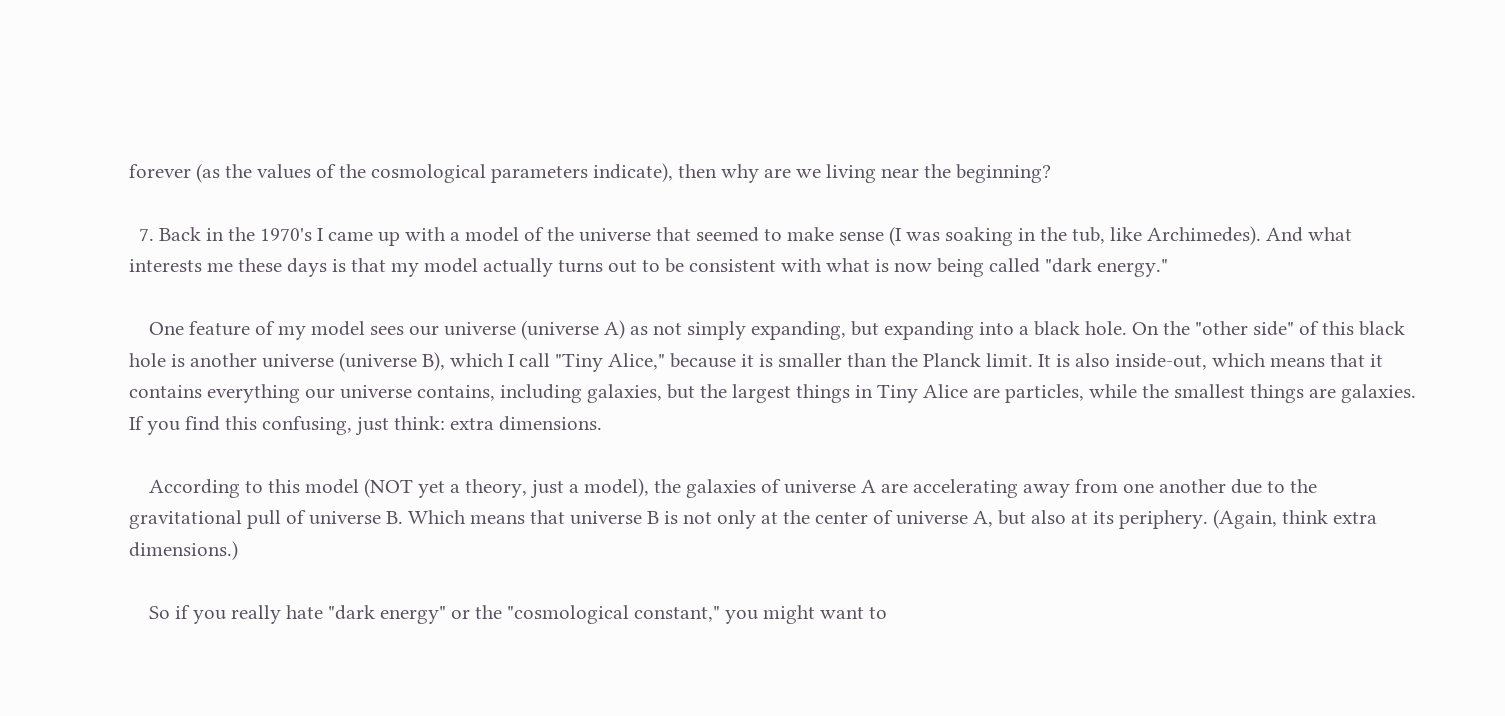forever (as the values of the cosmological parameters indicate), then why are we living near the beginning?

  7. Back in the 1970's I came up with a model of the universe that seemed to make sense (I was soaking in the tub, like Archimedes). And what interests me these days is that my model actually turns out to be consistent with what is now being called "dark energy."

    One feature of my model sees our universe (universe A) as not simply expanding, but expanding into a black hole. On the "other side" of this black hole is another universe (universe B), which I call "Tiny Alice," because it is smaller than the Planck limit. It is also inside-out, which means that it contains everything our universe contains, including galaxies, but the largest things in Tiny Alice are particles, while the smallest things are galaxies. If you find this confusing, just think: extra dimensions.

    According to this model (NOT yet a theory, just a model), the galaxies of universe A are accelerating away from one another due to the gravitational pull of universe B. Which means that universe B is not only at the center of universe A, but also at its periphery. (Again, think extra dimensions.)

    So if you really hate "dark energy" or the "cosmological constant," you might want to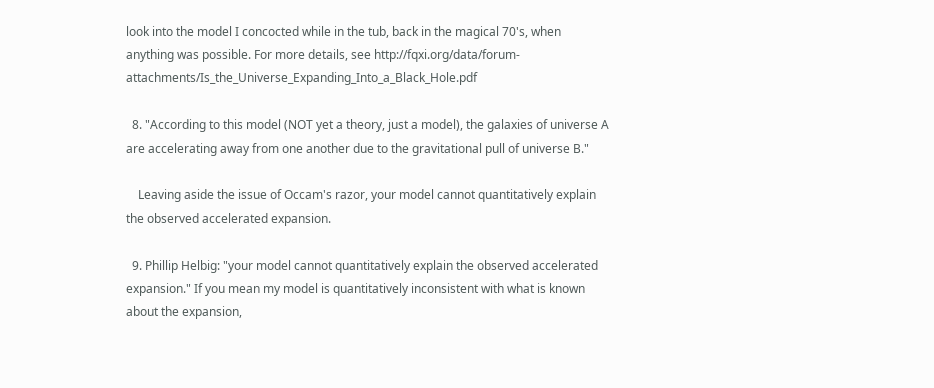look into the model I concocted while in the tub, back in the magical 70's, when anything was possible. For more details, see http://fqxi.org/data/forum-attachments/Is_the_Universe_Expanding_Into_a_Black_Hole.pdf

  8. "According to this model (NOT yet a theory, just a model), the galaxies of universe A are accelerating away from one another due to the gravitational pull of universe B."

    Leaving aside the issue of Occam's razor, your model cannot quantitatively explain the observed accelerated expansion.

  9. Phillip Helbig: "your model cannot quantitatively explain the observed accelerated expansion." If you mean my model is quantitatively inconsistent with what is known about the expansion,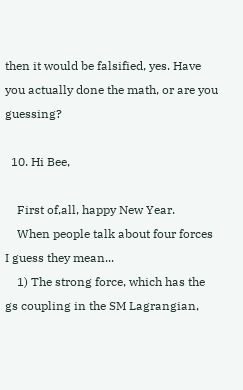then it would be falsified, yes. Have you actually done the math, or are you guessing?

  10. Hi Bee,

    First of,all, happy New Year.
    When people talk about four forces I guess they mean...
    1) The strong force, which has the gs coupling in the SM Lagrangian,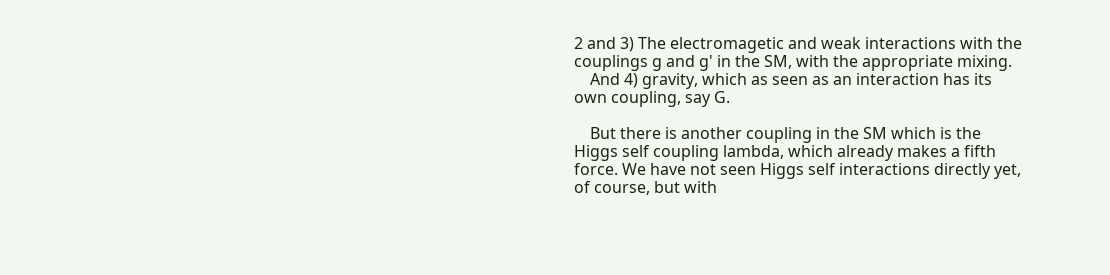2 and 3) The electromagetic and weak interactions with the couplings g and g' in the SM, with the appropriate mixing.
    And 4) gravity, which as seen as an interaction has its own coupling, say G.

    But there is another coupling in the SM which is the Higgs self coupling lambda, which already makes a fifth force. We have not seen Higgs self interactions directly yet, of course, but with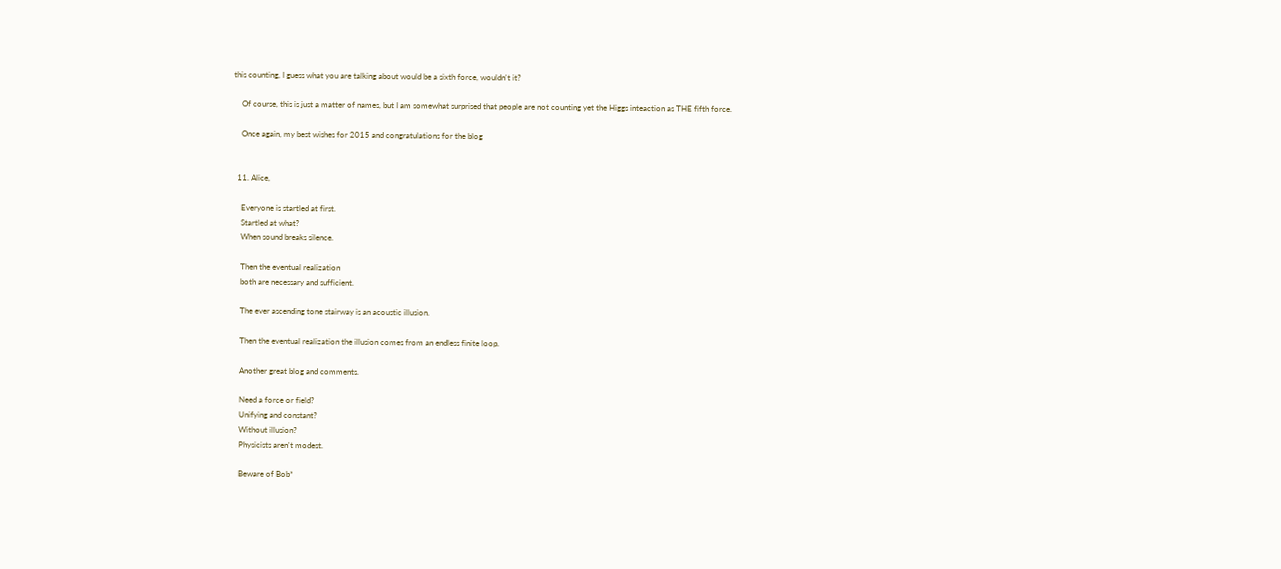this counting, I guess what you are talking about would be a sixth force, wouldn't it?

    Of course, this is just a matter of names, but I am somewhat surprised that people are not counting yet the Higgs inteaction as THE fifth force.

    Once again, my best wishes for 2015 and congratulations for the blog


  11. Alice,

    Everyone is startled at first.
    Startled at what?
    When sound breaks silence.

    Then the eventual realization
    both are necessary and sufficient.

    The ever ascending tone stairway is an acoustic illusion.

    Then the eventual realization the illusion comes from an endless finite loop.

    Another great blog and comments.

    Need a force or field?
    Unifying and constant?
    Without illusion?
    Physicists aren't modest.

    Beware of Bob*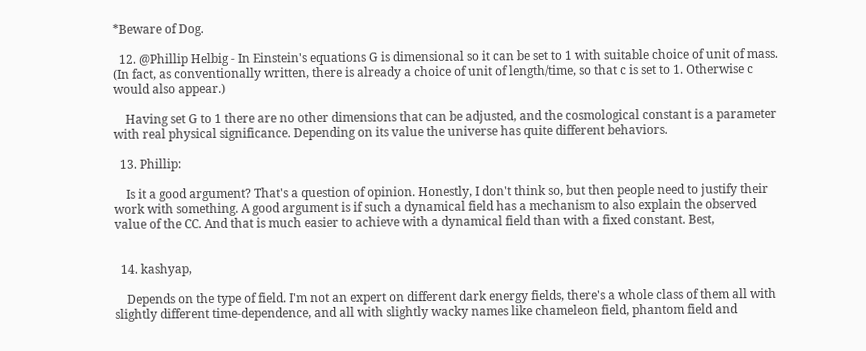*Beware of Dog.

  12. @Phillip Helbig - In Einstein's equations G is dimensional so it can be set to 1 with suitable choice of unit of mass. (In fact, as conventionally written, there is already a choice of unit of length/time, so that c is set to 1. Otherwise c would also appear.)

    Having set G to 1 there are no other dimensions that can be adjusted, and the cosmological constant is a parameter with real physical significance. Depending on its value the universe has quite different behaviors.

  13. Phillip:

    Is it a good argument? That's a question of opinion. Honestly, I don't think so, but then people need to justify their work with something. A good argument is if such a dynamical field has a mechanism to also explain the observed value of the CC. And that is much easier to achieve with a dynamical field than with a fixed constant. Best,


  14. kashyap,

    Depends on the type of field. I'm not an expert on different dark energy fields, there's a whole class of them all with slightly different time-dependence, and all with slightly wacky names like chameleon field, phantom field and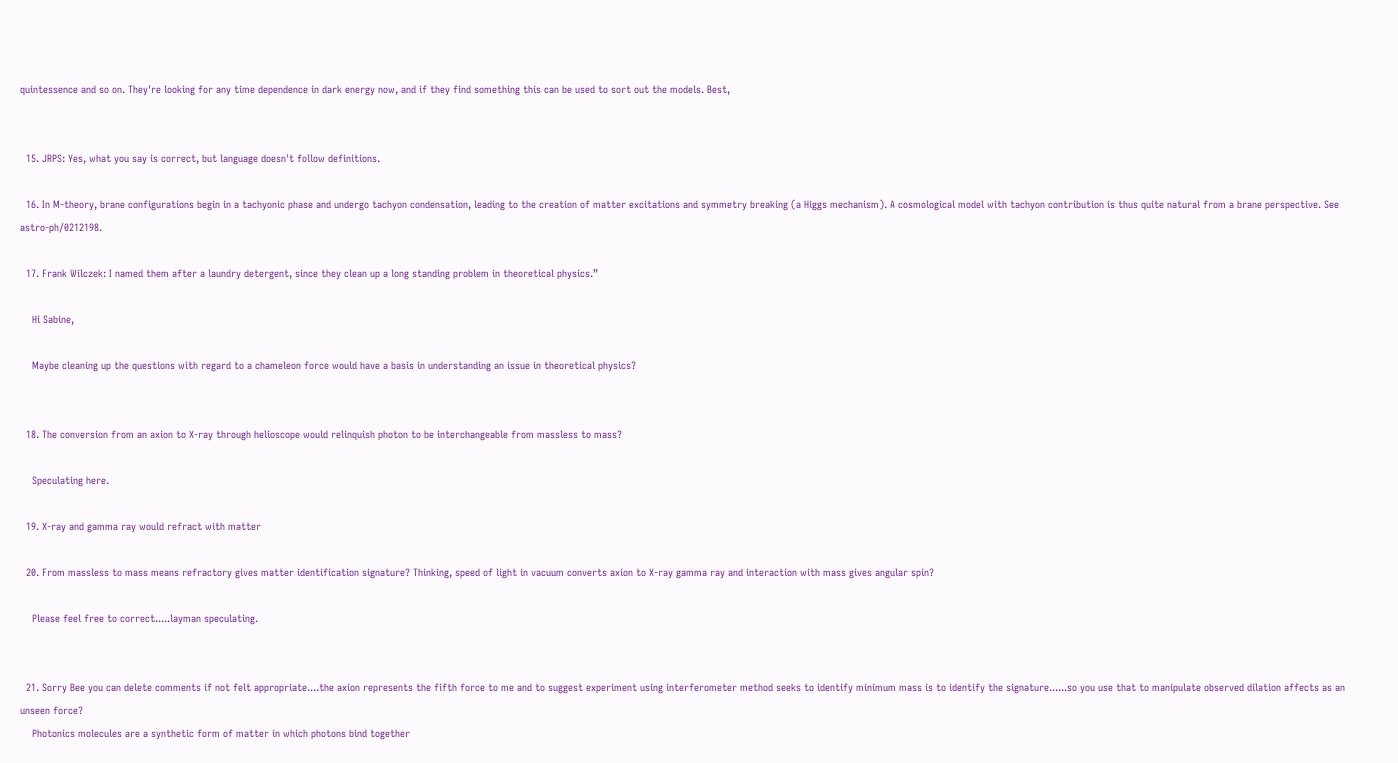quintessence and so on. They're looking for any time dependence in dark energy now, and if they find something this can be used to sort out the models. Best,


  15. JRPS: Yes, what you say is correct, but language doesn't follow definitions.

  16. In M-theory, brane configurations begin in a tachyonic phase and undergo tachyon condensation, leading to the creation of matter excitations and symmetry breaking (a Higgs mechanism). A cosmological model with tachyon contribution is thus quite natural from a brane perspective. See astro-ph/0212198.

  17. Frank Wilczek: I named them after a laundry detergent, since they clean up a long standing problem in theoretical physics.”

    Hi Sabine,

    Maybe cleaning up the questions with regard to a chameleon force would have a basis in understanding an issue in theoretical physics?


  18. The conversion from an axion to X-ray through helioscope would relinquish photon to be interchangeable from massless to mass?

    Speculating here.

  19. X-ray and gamma ray would refract with matter

  20. From massless to mass means refractory gives matter identification signature? Thinking, speed of light in vacuum converts axion to X-ray gamma ray and interaction with mass gives angular spin?

    Please feel free to correct.....layman speculating.


  21. Sorry Bee you can delete comments if not felt appropriate....the axion represents the fifth force to me and to suggest experiment using interferometer method seeks to identify minimum mass is to identify the signature......so you use that to manipulate observed dilation affects as an unseen force?
    Photonics molecules are a synthetic form of matter in which photons bind together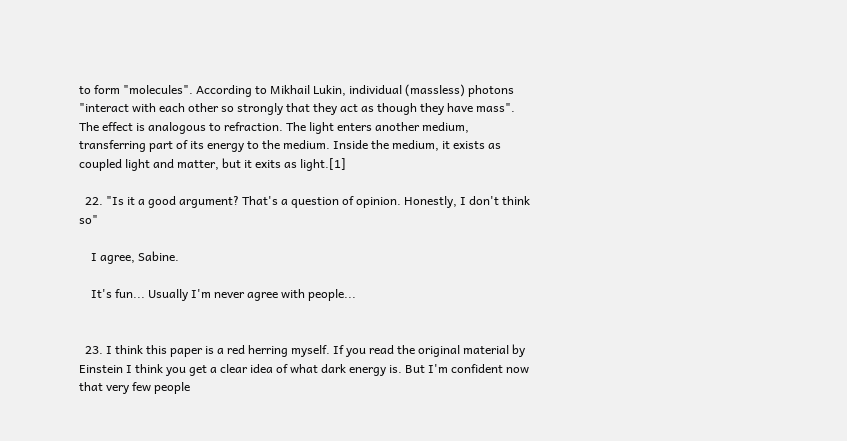to form "molecules". According to Mikhail Lukin, individual (massless) photons "interact with each other so strongly that they act as though they have mass". The effect is analogous to refraction. The light enters another medium, transferring part of its energy to the medium. Inside the medium, it exists as coupled light and matter, but it exits as light.[1]

  22. "Is it a good argument? That's a question of opinion. Honestly, I don't think so"

    I agree, Sabine.

    It's fun... Usually I'm never agree with people...


  23. I think this paper is a red herring myself. If you read the original material by Einstein I think you get a clear idea of what dark energy is. But I'm confident now that very few people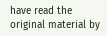have read the original material by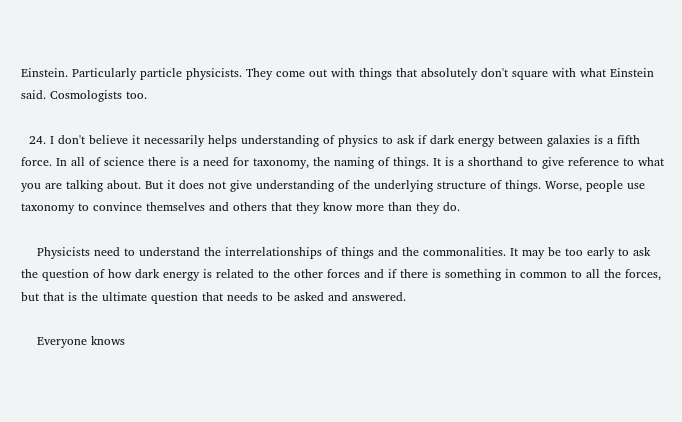Einstein. Particularly particle physicists. They come out with things that absolutely don't square with what Einstein said. Cosmologists too.

  24. I don't believe it necessarily helps understanding of physics to ask if dark energy between galaxies is a fifth force. In all of science there is a need for taxonomy, the naming of things. It is a shorthand to give reference to what you are talking about. But it does not give understanding of the underlying structure of things. Worse, people use taxonomy to convince themselves and others that they know more than they do.

    Physicists need to understand the interrelationships of things and the commonalities. It may be too early to ask the question of how dark energy is related to the other forces and if there is something in common to all the forces, but that is the ultimate question that needs to be asked and answered.

    Everyone knows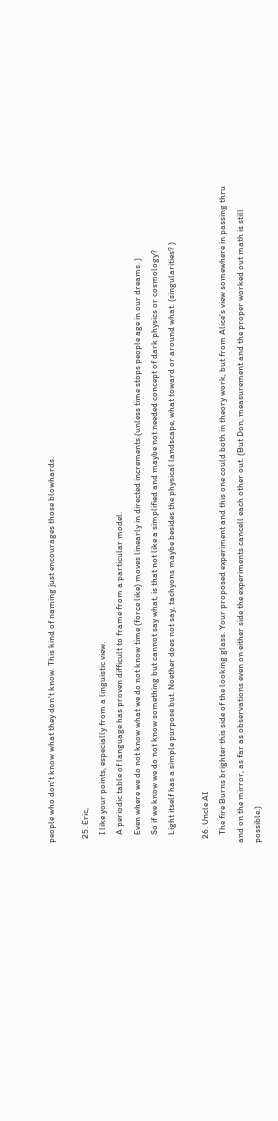people who don't know what they don't know. This kind of naming just encourages those blowhards.

  25. Eric,
    I like your points, especially from a linguistic view.
    A periodic table of language has proven difficult to frame from a particular model.
    Even where we do not know what we do not know time (force like) moves linearly in directed increments.(unless time stops people age in our dreams. )
    So if we know we do not know something but cannot say what, is that not like a simplified and maybe not needed concept of dark physics or cosmology?
    Light itself has a simple purpose but. Noether does not say, tachyons maybe besides the physical landscape, what toward or around what. (singularities? )

  26. Uncle AI
    The fire Burns brighter this side of the looking glass. Your proposed experiment and this one could both in theory work, but from Alice's view somewhere in passing thru and on the mirror, as far as observations even on either side the experiments cancell each other out. (But Don, measurement and the proper worked out math is still possible.)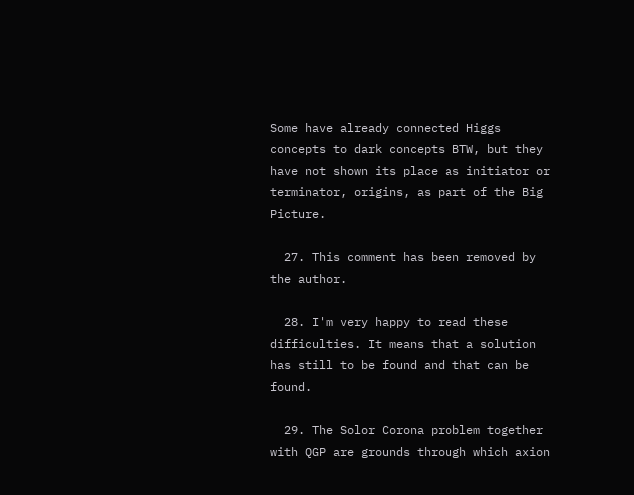Some have already connected Higgs concepts to dark concepts BTW, but they have not shown its place as initiator or terminator, origins, as part of the Big Picture.

  27. This comment has been removed by the author.

  28. I'm very happy to read these difficulties. It means that a solution has still to be found and that can be found.

  29. The Solor Corona problem together with QGP are grounds through which axion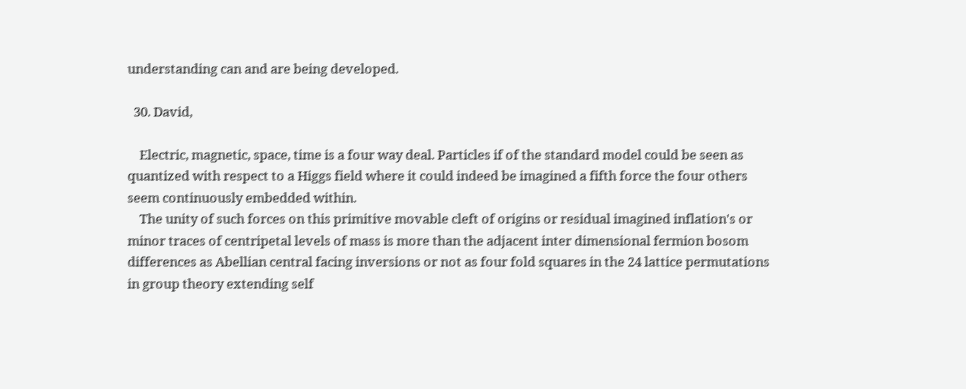understanding can and are being developed.

  30. David,

    Electric, magnetic, space, time is a four way deal. Particles if of the standard model could be seen as quantized with respect to a Higgs field where it could indeed be imagined a fifth force the four others seem continuously embedded within.
    The unity of such forces on this primitive movable cleft of origins or residual imagined inflation's or minor traces of centripetal levels of mass is more than the adjacent inter dimensional fermion bosom differences as Abellian central facing inversions or not as four fold squares in the 24 lattice permutations in group theory extending self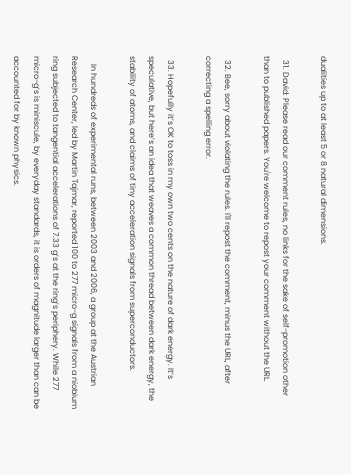dualities up to at least 5 or 8 natural dimensions.

  31. David: Please read our comment rules, no links for the sake of self-promotion other than to published papers. You're welcome to repost your comment without the URL.

  32. Bee, sorry about violating the rules. I'll repost the comment, minus the URL, after correcting a spelling error.

  33. Hopefully it’s OK to toss in my own two cents on the nature of dark energy. It’s speculative, but here’s an idea that weaves a common thread between dark energy, the stability of atoms, and claims of tiny acceleration signals from superconductors.

    In hundreds of experimental runs, between 2003 and 2006, a group at the Austrian Research Center, led by Martin Tajmar, reported 100 to 277 micro-g signals from a niobium ring subjected to tangential accelerations of 7.33 g’s at the ring’s periphery. While 277 micro-g’s is miniscule, by everyday standards, it is orders of magnitude larger than can be accounted for by known physics.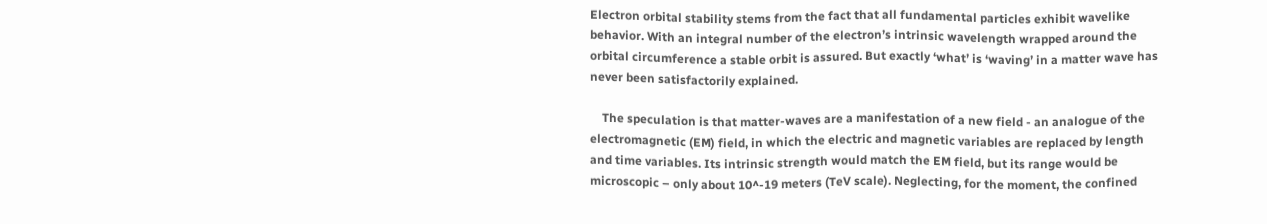Electron orbital stability stems from the fact that all fundamental particles exhibit wavelike behavior. With an integral number of the electron’s intrinsic wavelength wrapped around the orbital circumference a stable orbit is assured. But exactly ‘what’ is ‘waving’ in a matter wave has never been satisfactorily explained.

    The speculation is that matter-waves are a manifestation of a new field - an analogue of the electromagnetic (EM) field, in which the electric and magnetic variables are replaced by length and time variables. Its intrinsic strength would match the EM field, but its range would be microscopic – only about 10^-19 meters (TeV scale). Neglecting, for the moment, the confined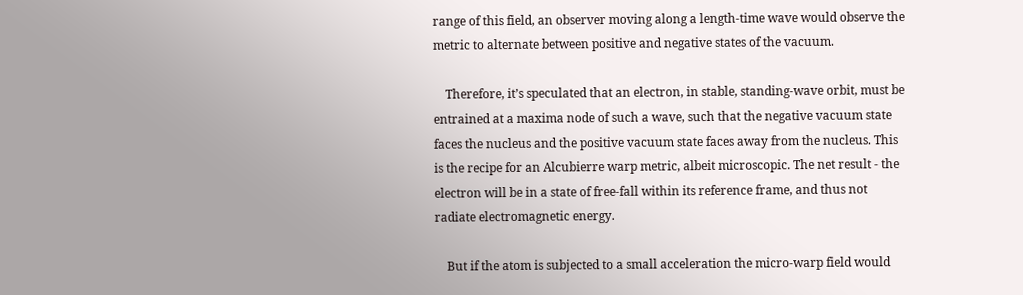range of this field, an observer moving along a length-time wave would observe the metric to alternate between positive and negative states of the vacuum.

    Therefore, it’s speculated that an electron, in stable, standing-wave orbit, must be entrained at a maxima node of such a wave, such that the negative vacuum state faces the nucleus and the positive vacuum state faces away from the nucleus. This is the recipe for an Alcubierre warp metric, albeit microscopic. The net result - the electron will be in a state of free-fall within its reference frame, and thus not radiate electromagnetic energy.

    But if the atom is subjected to a small acceleration the micro-warp field would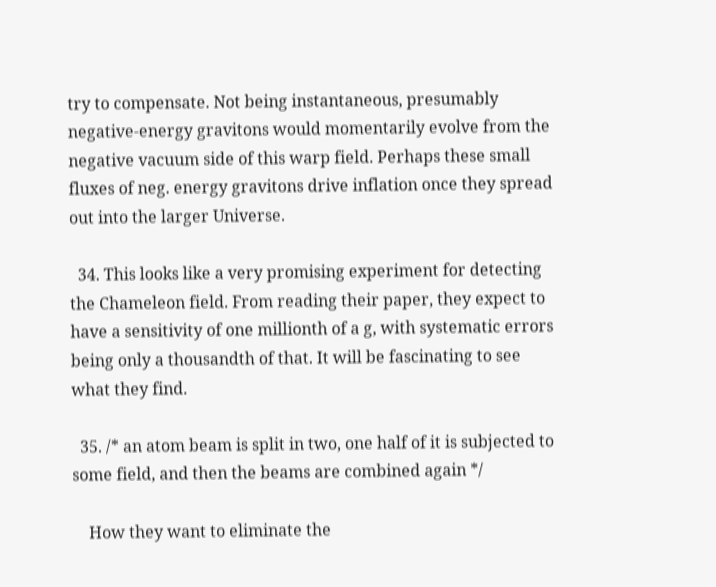try to compensate. Not being instantaneous, presumably negative-energy gravitons would momentarily evolve from the negative vacuum side of this warp field. Perhaps these small fluxes of neg. energy gravitons drive inflation once they spread out into the larger Universe.

  34. This looks like a very promising experiment for detecting the Chameleon field. From reading their paper, they expect to have a sensitivity of one millionth of a g, with systematic errors being only a thousandth of that. It will be fascinating to see what they find.

  35. /* an atom beam is split in two, one half of it is subjected to some field, and then the beams are combined again */

    How they want to eliminate the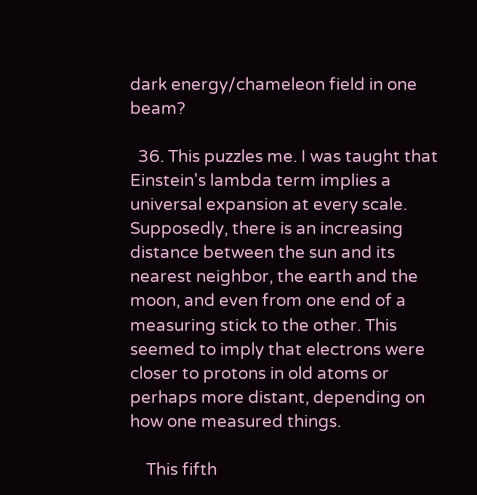dark energy/chameleon field in one beam?

  36. This puzzles me. I was taught that Einstein's lambda term implies a universal expansion at every scale. Supposedly, there is an increasing distance between the sun and its nearest neighbor, the earth and the moon, and even from one end of a measuring stick to the other. This seemed to imply that electrons were closer to protons in old atoms or perhaps more distant, depending on how one measured things.

    This fifth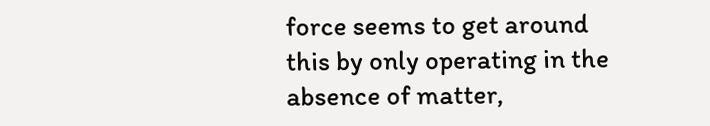force seems to get around this by only operating in the absence of matter,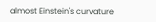almost Einstein's curvature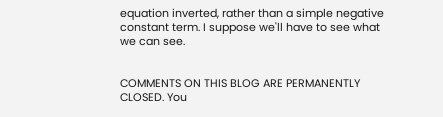equation inverted, rather than a simple negative constant term. I suppose we'll have to see what we can see.


COMMENTS ON THIS BLOG ARE PERMANENTLY CLOSED. You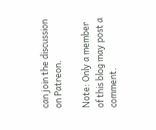can join the discussion on Patreon.

Note: Only a member of this blog may post a comment.